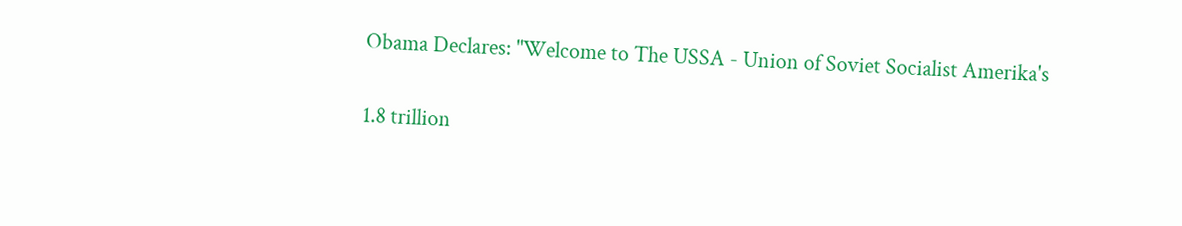Obama Declares: "Welcome to The USSA - Union of Soviet Socialist Amerika's

1.8 trillion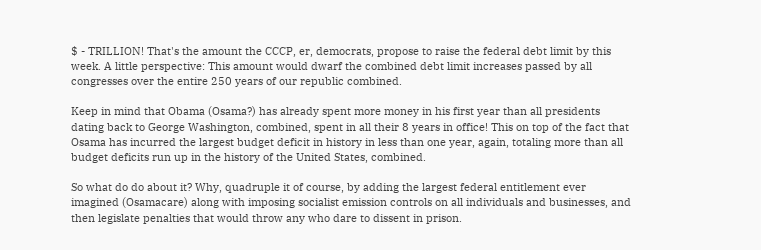$ - TRILLION! That's the amount the CCCP, er, democrats, propose to raise the federal debt limit by this week. A little perspective: This amount would dwarf the combined debt limit increases passed by all congresses over the entire 250 years of our republic combined.

Keep in mind that Obama (Osama?) has already spent more money in his first year than all presidents dating back to George Washington, combined, spent in all their 8 years in office! This on top of the fact that Osama has incurred the largest budget deficit in history in less than one year, again, totaling more than all budget deficits run up in the history of the United States, combined.

So what do do about it? Why, quadruple it of course, by adding the largest federal entitlement ever imagined (Osamacare) along with imposing socialist emission controls on all individuals and businesses, and then legislate penalties that would throw any who dare to dissent in prison.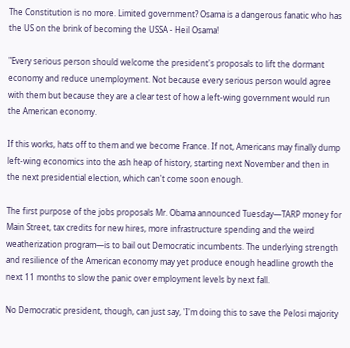The Constitution is no more. Limited government? Osama is a dangerous fanatic who has the US on the brink of becoming the USSA - Heil Osama!

"Every serious person should welcome the president's proposals to lift the dormant economy and reduce unemployment. Not because every serious person would agree with them but because they are a clear test of how a left-wing government would run the American economy.

If this works, hats off to them and we become France. If not, Americans may finally dump left-wing economics into the ash heap of history, starting next November and then in the next presidential election, which can't come soon enough.

The first purpose of the jobs proposals Mr. Obama announced Tuesday—TARP money for Main Street, tax credits for new hires, more infrastructure spending and the weird weatherization program—is to bail out Democratic incumbents. The underlying strength and resilience of the American economy may yet produce enough headline growth the next 11 months to slow the panic over employment levels by next fall.

No Democratic president, though, can just say, 'I'm doing this to save the Pelosi majority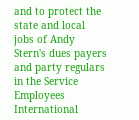and to protect the state and local jobs of Andy Stern's dues payers and party regulars in the Service Employees International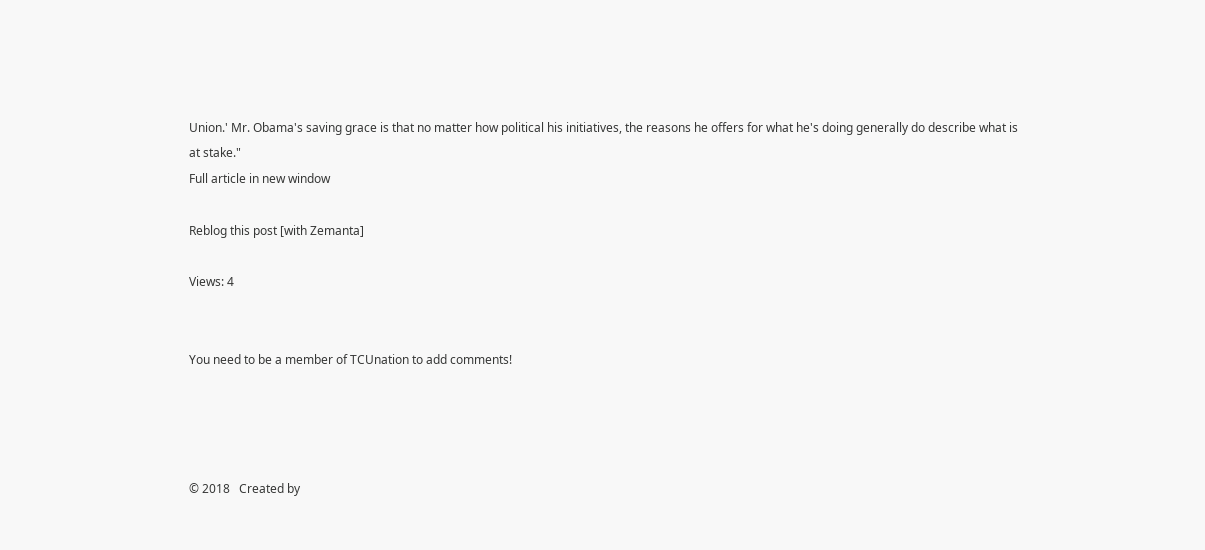Union.' Mr. Obama's saving grace is that no matter how political his initiatives, the reasons he offers for what he's doing generally do describe what is at stake."
Full article in new window

Reblog this post [with Zemanta]

Views: 4


You need to be a member of TCUnation to add comments!




© 2018   Created by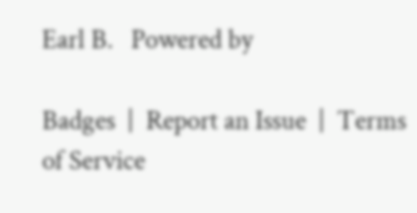Earl B.   Powered by

Badges  |  Report an Issue  |  Terms of Service